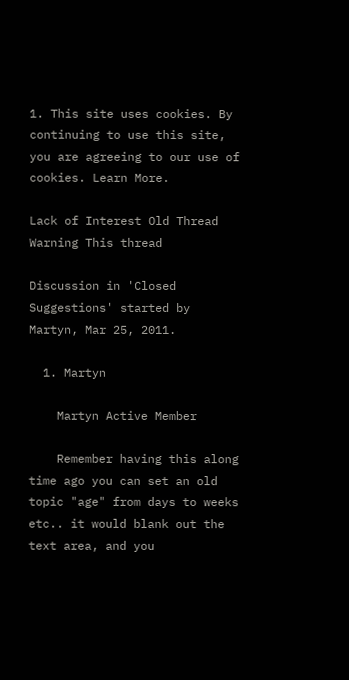1. This site uses cookies. By continuing to use this site, you are agreeing to our use of cookies. Learn More.

Lack of Interest Old Thread Warning This thread

Discussion in 'Closed Suggestions' started by Martyn, Mar 25, 2011.

  1. Martyn

    Martyn Active Member

    Remember having this along time ago you can set an old topic "age" from days to weeks etc.. it would blank out the text area, and you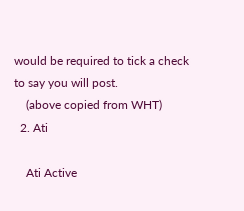would be required to tick a check to say you will post.
    (above copied from WHT)
  2. Ati

    Ati Active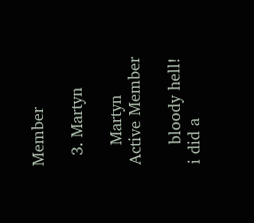Member

  3. Martyn

    Martyn Active Member

    bloody hell! i did a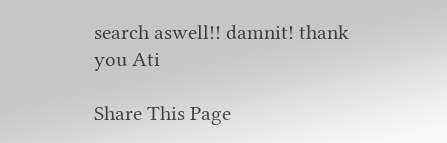search aswell!! damnit! thank you Ati

Share This Page